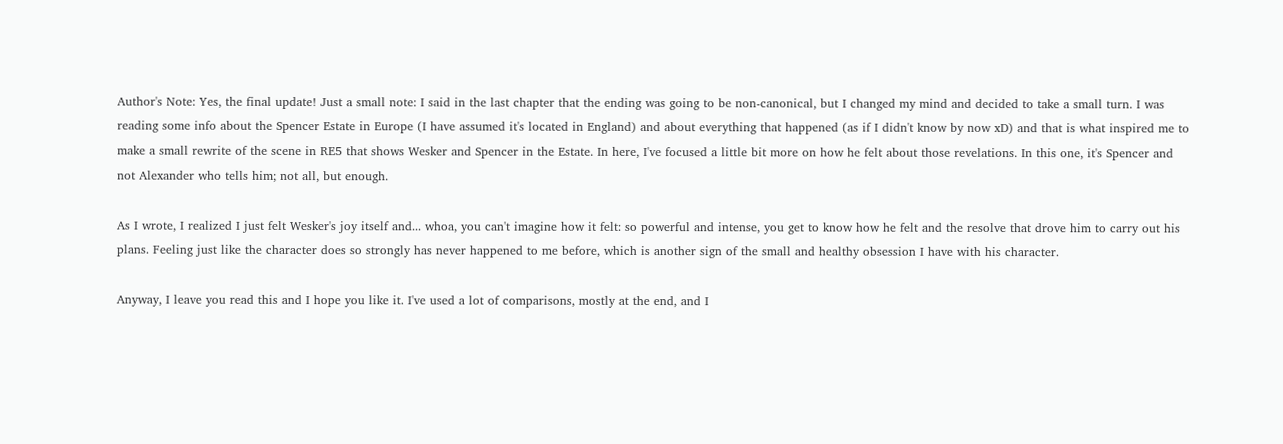Author's Note: Yes, the final update! Just a small note: I said in the last chapter that the ending was going to be non-canonical, but I changed my mind and decided to take a small turn. I was reading some info about the Spencer Estate in Europe (I have assumed it's located in England) and about everything that happened (as if I didn't know by now xD) and that is what inspired me to make a small rewrite of the scene in RE5 that shows Wesker and Spencer in the Estate. In here, I've focused a little bit more on how he felt about those revelations. In this one, it's Spencer and not Alexander who tells him; not all, but enough.

As I wrote, I realized I just felt Wesker's joy itself and... whoa, you can't imagine how it felt: so powerful and intense, you get to know how he felt and the resolve that drove him to carry out his plans. Feeling just like the character does so strongly has never happened to me before, which is another sign of the small and healthy obsession I have with his character.

Anyway, I leave you read this and I hope you like it. I've used a lot of comparisons, mostly at the end, and I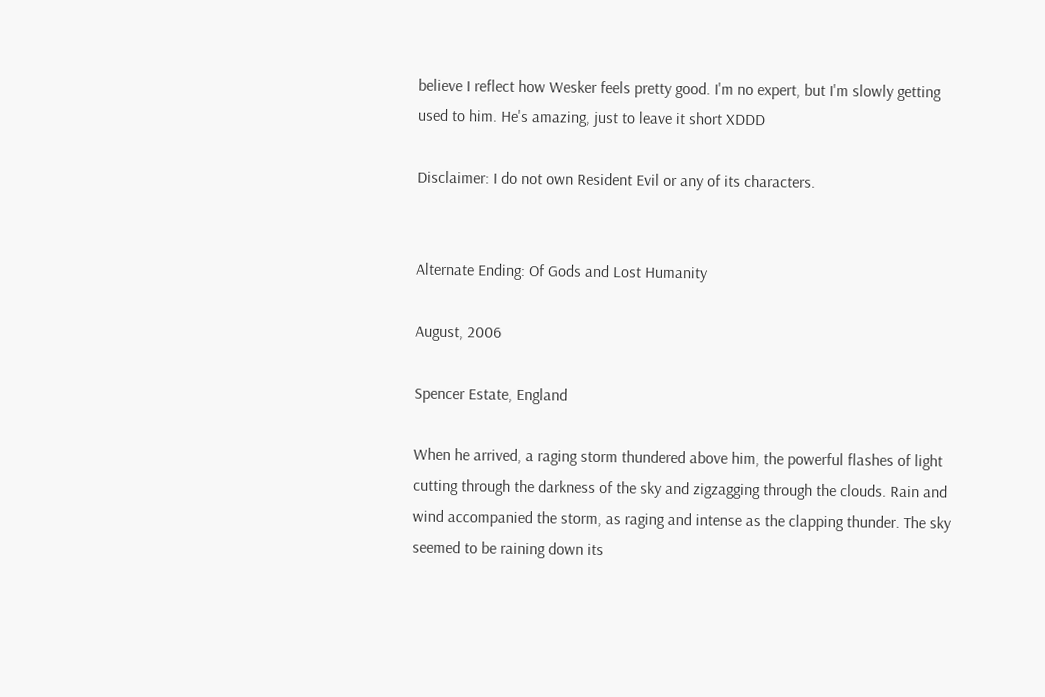believe I reflect how Wesker feels pretty good. I'm no expert, but I'm slowly getting used to him. He's amazing, just to leave it short XDDD

Disclaimer: I do not own Resident Evil or any of its characters.


Alternate Ending: Of Gods and Lost Humanity

August, 2006

Spencer Estate, England

When he arrived, a raging storm thundered above him, the powerful flashes of light cutting through the darkness of the sky and zigzagging through the clouds. Rain and wind accompanied the storm, as raging and intense as the clapping thunder. The sky seemed to be raining down its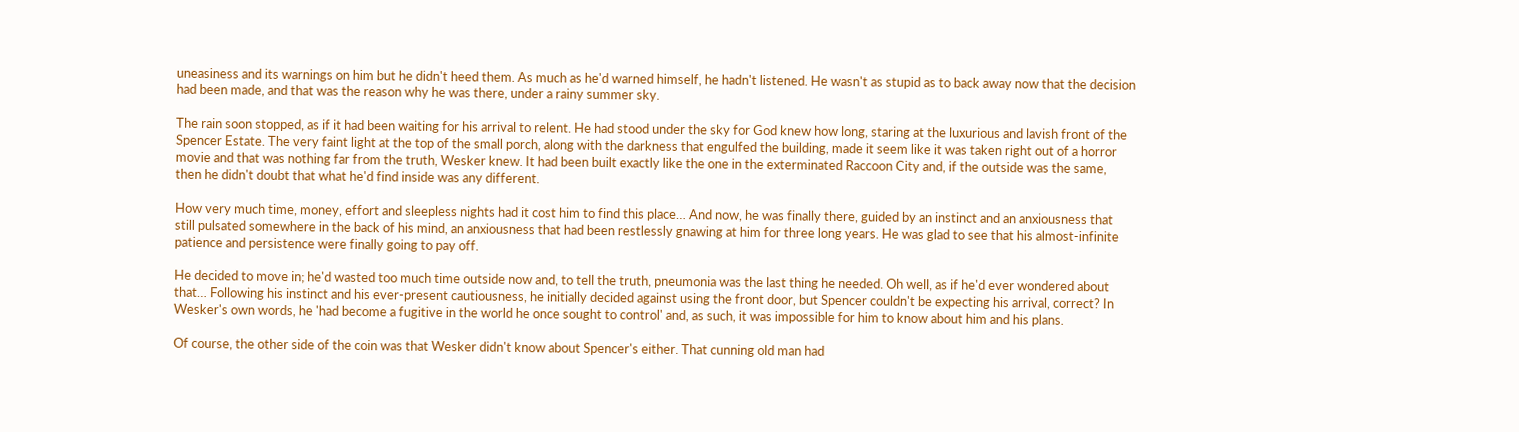uneasiness and its warnings on him but he didn't heed them. As much as he'd warned himself, he hadn't listened. He wasn't as stupid as to back away now that the decision had been made, and that was the reason why he was there, under a rainy summer sky.

The rain soon stopped, as if it had been waiting for his arrival to relent. He had stood under the sky for God knew how long, staring at the luxurious and lavish front of the Spencer Estate. The very faint light at the top of the small porch, along with the darkness that engulfed the building, made it seem like it was taken right out of a horror movie and that was nothing far from the truth, Wesker knew. It had been built exactly like the one in the exterminated Raccoon City and, if the outside was the same, then he didn't doubt that what he'd find inside was any different.

How very much time, money, effort and sleepless nights had it cost him to find this place… And now, he was finally there, guided by an instinct and an anxiousness that still pulsated somewhere in the back of his mind, an anxiousness that had been restlessly gnawing at him for three long years. He was glad to see that his almost-infinite patience and persistence were finally going to pay off.

He decided to move in; he'd wasted too much time outside now and, to tell the truth, pneumonia was the last thing he needed. Oh well, as if he'd ever wondered about that… Following his instinct and his ever-present cautiousness, he initially decided against using the front door, but Spencer couldn't be expecting his arrival, correct? In Wesker's own words, he 'had become a fugitive in the world he once sought to control' and, as such, it was impossible for him to know about him and his plans.

Of course, the other side of the coin was that Wesker didn't know about Spencer's either. That cunning old man had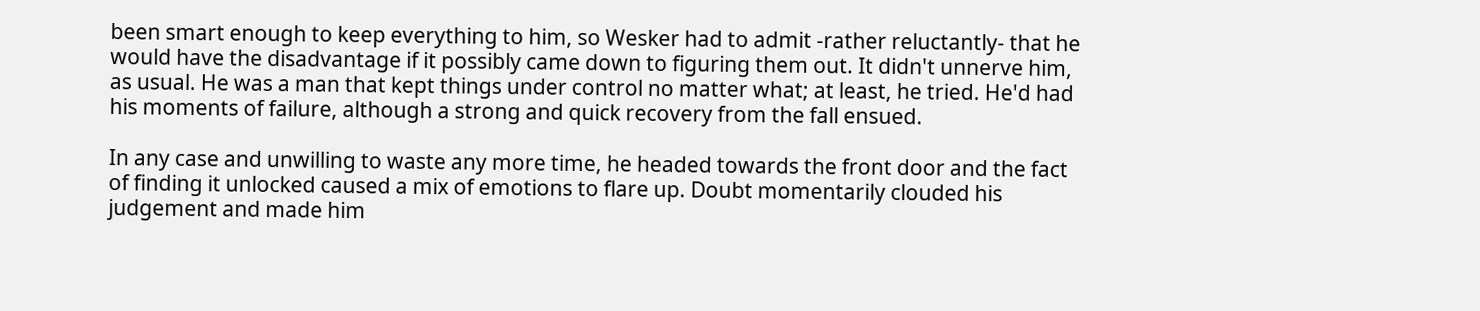been smart enough to keep everything to him, so Wesker had to admit -rather reluctantly- that he would have the disadvantage if it possibly came down to figuring them out. It didn't unnerve him, as usual. He was a man that kept things under control no matter what; at least, he tried. He'd had his moments of failure, although a strong and quick recovery from the fall ensued.

In any case and unwilling to waste any more time, he headed towards the front door and the fact of finding it unlocked caused a mix of emotions to flare up. Doubt momentarily clouded his judgement and made him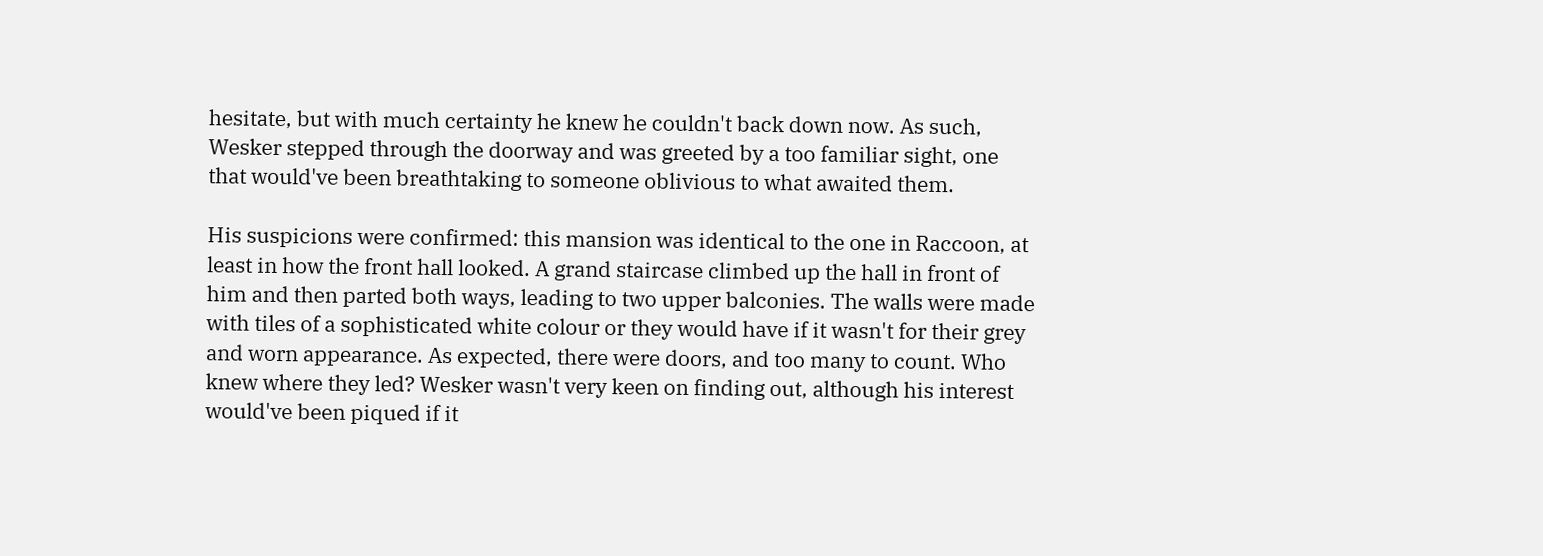hesitate, but with much certainty he knew he couldn't back down now. As such, Wesker stepped through the doorway and was greeted by a too familiar sight, one that would've been breathtaking to someone oblivious to what awaited them.

His suspicions were confirmed: this mansion was identical to the one in Raccoon, at least in how the front hall looked. A grand staircase climbed up the hall in front of him and then parted both ways, leading to two upper balconies. The walls were made with tiles of a sophisticated white colour or they would have if it wasn't for their grey and worn appearance. As expected, there were doors, and too many to count. Who knew where they led? Wesker wasn't very keen on finding out, although his interest would've been piqued if it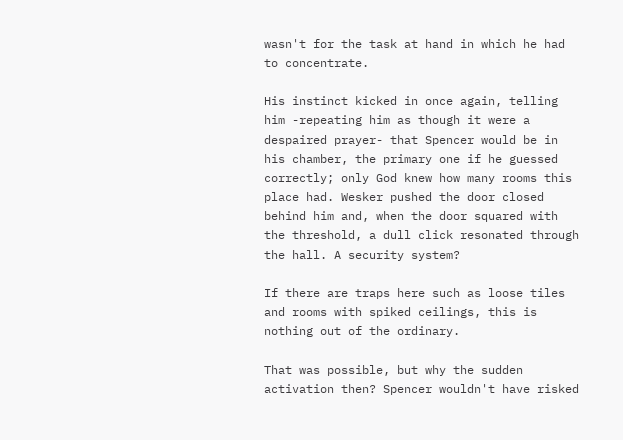wasn't for the task at hand in which he had to concentrate.

His instinct kicked in once again, telling him -repeating him as though it were a despaired prayer- that Spencer would be in his chamber, the primary one if he guessed correctly; only God knew how many rooms this place had. Wesker pushed the door closed behind him and, when the door squared with the threshold, a dull click resonated through the hall. A security system?

If there are traps here such as loose tiles and rooms with spiked ceilings, this is nothing out of the ordinary.

That was possible, but why the sudden activation then? Spencer wouldn't have risked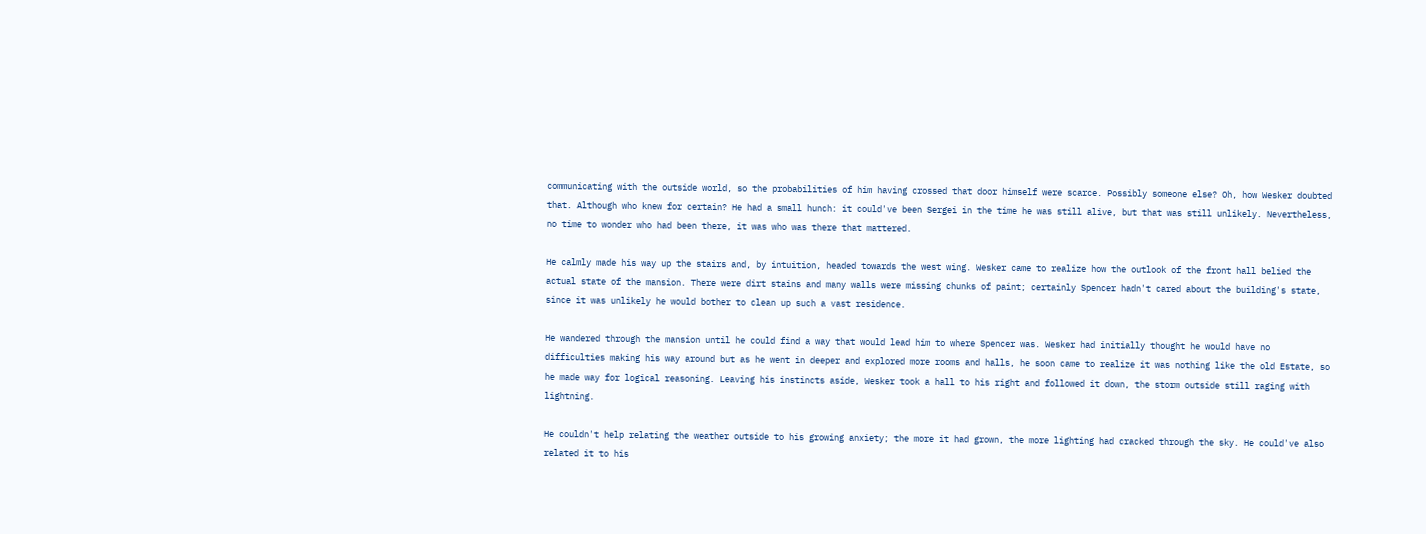communicating with the outside world, so the probabilities of him having crossed that door himself were scarce. Possibly someone else? Oh, how Wesker doubted that. Although who knew for certain? He had a small hunch: it could've been Sergei in the time he was still alive, but that was still unlikely. Nevertheless, no time to wonder who had been there, it was who was there that mattered.

He calmly made his way up the stairs and, by intuition, headed towards the west wing. Wesker came to realize how the outlook of the front hall belied the actual state of the mansion. There were dirt stains and many walls were missing chunks of paint; certainly Spencer hadn't cared about the building's state, since it was unlikely he would bother to clean up such a vast residence.

He wandered through the mansion until he could find a way that would lead him to where Spencer was. Wesker had initially thought he would have no difficulties making his way around but as he went in deeper and explored more rooms and halls, he soon came to realize it was nothing like the old Estate, so he made way for logical reasoning. Leaving his instincts aside, Wesker took a hall to his right and followed it down, the storm outside still raging with lightning.

He couldn't help relating the weather outside to his growing anxiety; the more it had grown, the more lighting had cracked through the sky. He could've also related it to his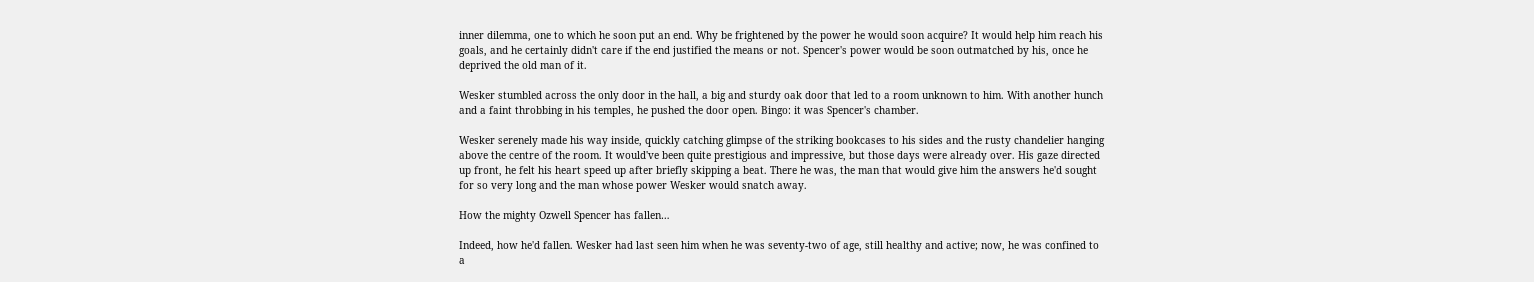inner dilemma, one to which he soon put an end. Why be frightened by the power he would soon acquire? It would help him reach his goals, and he certainly didn't care if the end justified the means or not. Spencer's power would be soon outmatched by his, once he deprived the old man of it.

Wesker stumbled across the only door in the hall, a big and sturdy oak door that led to a room unknown to him. With another hunch and a faint throbbing in his temples, he pushed the door open. Bingo: it was Spencer's chamber.

Wesker serenely made his way inside, quickly catching glimpse of the striking bookcases to his sides and the rusty chandelier hanging above the centre of the room. It would've been quite prestigious and impressive, but those days were already over. His gaze directed up front, he felt his heart speed up after briefly skipping a beat. There he was, the man that would give him the answers he'd sought for so very long and the man whose power Wesker would snatch away.

How the mighty Ozwell Spencer has fallen…

Indeed, how he'd fallen. Wesker had last seen him when he was seventy-two of age, still healthy and active; now, he was confined to a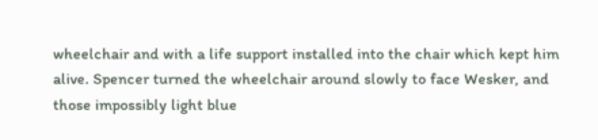wheelchair and with a life support installed into the chair which kept him alive. Spencer turned the wheelchair around slowly to face Wesker, and those impossibly light blue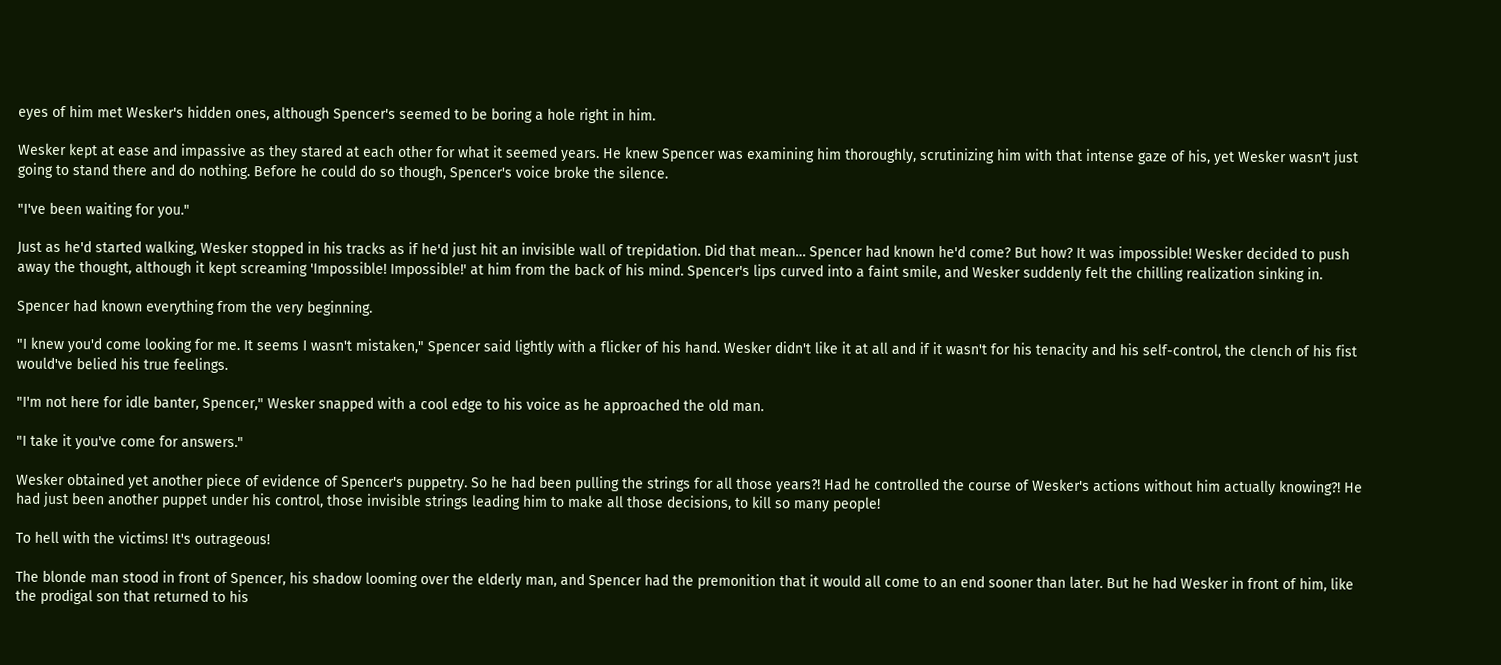eyes of him met Wesker's hidden ones, although Spencer's seemed to be boring a hole right in him.

Wesker kept at ease and impassive as they stared at each other for what it seemed years. He knew Spencer was examining him thoroughly, scrutinizing him with that intense gaze of his, yet Wesker wasn't just going to stand there and do nothing. Before he could do so though, Spencer's voice broke the silence.

"I've been waiting for you."

Just as he'd started walking, Wesker stopped in his tracks as if he'd just hit an invisible wall of trepidation. Did that mean… Spencer had known he'd come? But how? It was impossible! Wesker decided to push away the thought, although it kept screaming 'Impossible! Impossible!' at him from the back of his mind. Spencer's lips curved into a faint smile, and Wesker suddenly felt the chilling realization sinking in.

Spencer had known everything from the very beginning.

"I knew you'd come looking for me. It seems I wasn't mistaken," Spencer said lightly with a flicker of his hand. Wesker didn't like it at all and if it wasn't for his tenacity and his self-control, the clench of his fist would've belied his true feelings.

"I'm not here for idle banter, Spencer," Wesker snapped with a cool edge to his voice as he approached the old man.

"I take it you've come for answers."

Wesker obtained yet another piece of evidence of Spencer's puppetry. So he had been pulling the strings for all those years?! Had he controlled the course of Wesker's actions without him actually knowing?! He had just been another puppet under his control, those invisible strings leading him to make all those decisions, to kill so many people!

To hell with the victims! It's outrageous!

The blonde man stood in front of Spencer, his shadow looming over the elderly man, and Spencer had the premonition that it would all come to an end sooner than later. But he had Wesker in front of him, like the prodigal son that returned to his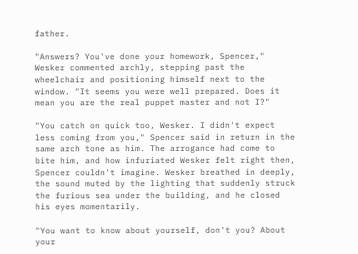father.

"Answers? You've done your homework, Spencer," Wesker commented archly, stepping past the wheelchair and positioning himself next to the window. "It seems you were well prepared. Does it mean you are the real puppet master and not I?"

"You catch on quick too, Wesker. I didn't expect less coming from you," Spencer said in return in the same arch tone as him. The arrogance had come to bite him, and how infuriated Wesker felt right then, Spencer couldn't imagine. Wesker breathed in deeply, the sound muted by the lighting that suddenly struck the furious sea under the building, and he closed his eyes momentarily.

"You want to know about yourself, don't you? About your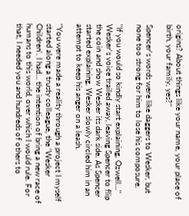origins? About things like your name, your place of birth, your family, yes?"

Spencer's words were like daggers to Wesker, but none too strong for him to lose his composure.

"If you would so kindly start explaining, Ozwell…" Wesker's voice trailed away, leaving Spencer to flip the coin and show Wesker its dark side. As Spencer started explaining, Wesker slowly circled him in an attempt to keep his anger on a leash.

"You were made a reality through a project I myself started along a trusty colleague, the 'Wesker Children'. I had… the intention of bring a new race of humans to this world, over which I would rule. For that, I needed you and hundreds of others to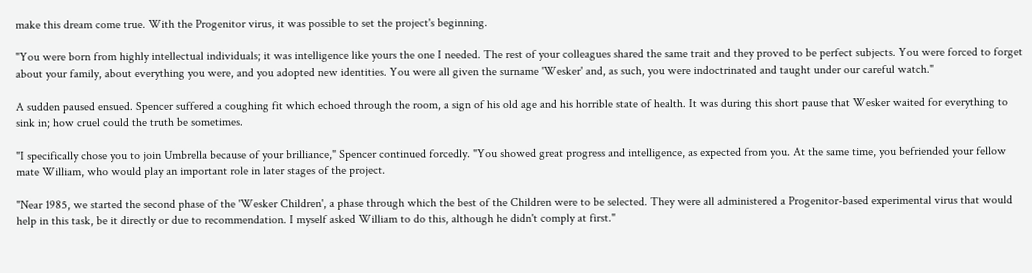make this dream come true. With the Progenitor virus, it was possible to set the project's beginning.

"You were born from highly intellectual individuals; it was intelligence like yours the one I needed. The rest of your colleagues shared the same trait and they proved to be perfect subjects. You were forced to forget about your family, about everything you were, and you adopted new identities. You were all given the surname 'Wesker' and, as such, you were indoctrinated and taught under our careful watch."

A sudden paused ensued. Spencer suffered a coughing fit which echoed through the room, a sign of his old age and his horrible state of health. It was during this short pause that Wesker waited for everything to sink in; how cruel could the truth be sometimes.

"I specifically chose you to join Umbrella because of your brilliance," Spencer continued forcedly. "You showed great progress and intelligence, as expected from you. At the same time, you befriended your fellow mate William, who would play an important role in later stages of the project.

"Near 1985, we started the second phase of the 'Wesker Children', a phase through which the best of the Children were to be selected. They were all administered a Progenitor-based experimental virus that would help in this task, be it directly or due to recommendation. I myself asked William to do this, although he didn't comply at first."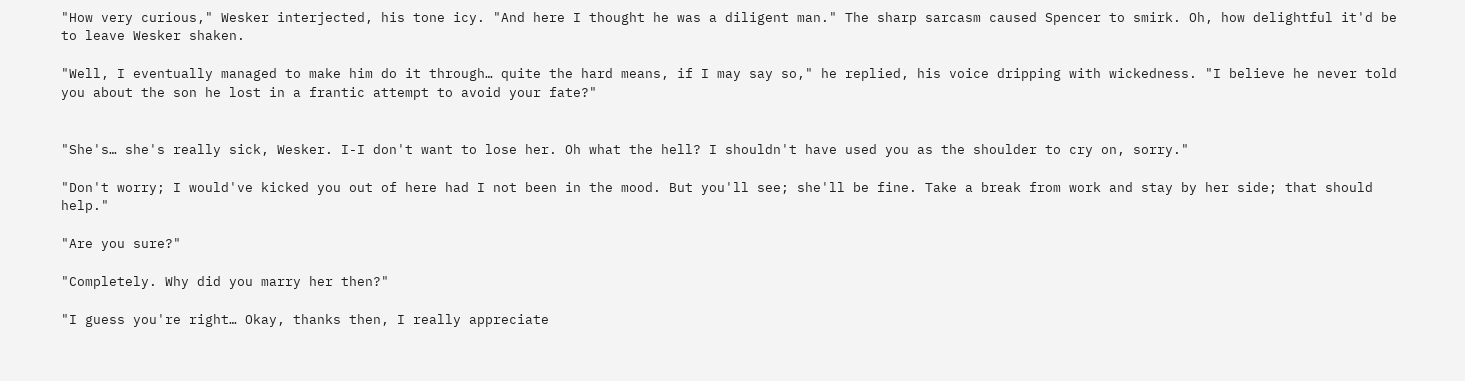"How very curious," Wesker interjected, his tone icy. "And here I thought he was a diligent man." The sharp sarcasm caused Spencer to smirk. Oh, how delightful it'd be to leave Wesker shaken.

"Well, I eventually managed to make him do it through… quite the hard means, if I may say so," he replied, his voice dripping with wickedness. "I believe he never told you about the son he lost in a frantic attempt to avoid your fate?"


"She's… she's really sick, Wesker. I-I don't want to lose her. Oh what the hell? I shouldn't have used you as the shoulder to cry on, sorry."

"Don't worry; I would've kicked you out of here had I not been in the mood. But you'll see; she'll be fine. Take a break from work and stay by her side; that should help."

"Are you sure?"

"Completely. Why did you marry her then?"

"I guess you're right… Okay, thanks then, I really appreciate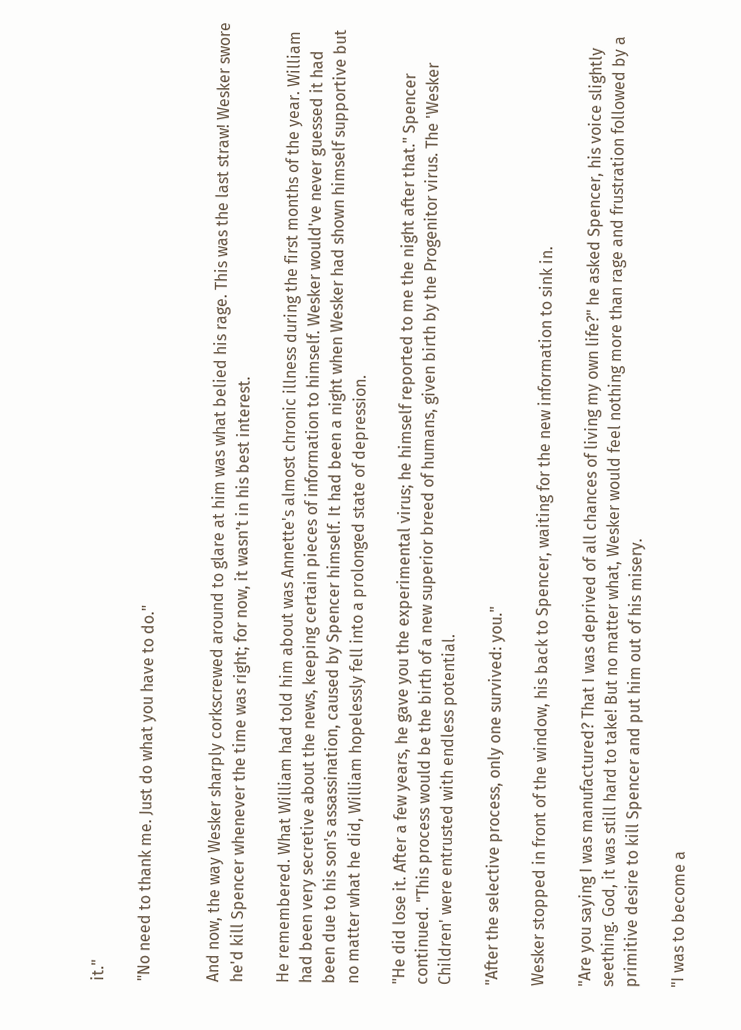it."

"No need to thank me. Just do what you have to do."


And now, the way Wesker sharply corkscrewed around to glare at him was what belied his rage. This was the last straw! Wesker swore he'd kill Spencer whenever the time was right; for now, it wasn't in his best interest.

He remembered. What William had told him about was Annette's almost chronic illness during the first months of the year. William had been very secretive about the news, keeping certain pieces of information to himself. Wesker would've never guessed it had been due to his son's assassination, caused by Spencer himself. It had been a night when Wesker had shown himself supportive but no matter what he did, William hopelessly fell into a prolonged state of depression.

"He did lose it. After a few years, he gave you the experimental virus; he himself reported to me the night after that." Spencer continued. "This process would be the birth of a new superior breed of humans, given birth by the Progenitor virus. The 'Wesker Children' were entrusted with endless potential.

"After the selective process, only one survived: you."

Wesker stopped in front of the window, his back to Spencer, waiting for the new information to sink in.

"Are you saying I was manufactured? That I was deprived of all chances of living my own life?" he asked Spencer, his voice slightly seething. God, it was still hard to take! But no matter what, Wesker would feel nothing more than rage and frustration followed by a primitive desire to kill Spencer and put him out of his misery.

"I was to become a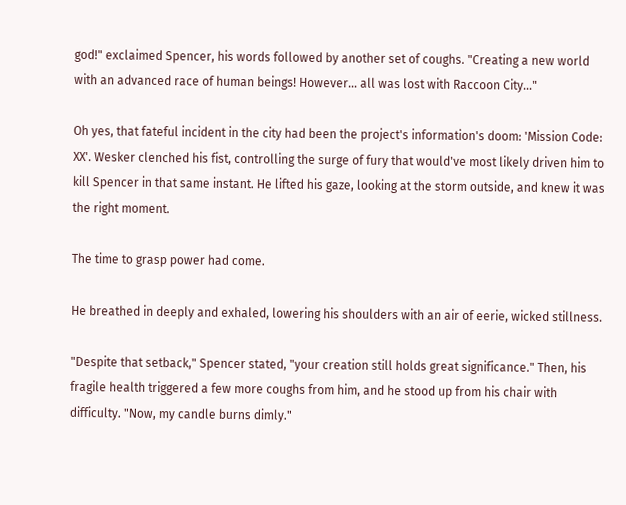god!" exclaimed Spencer, his words followed by another set of coughs. "Creating a new world with an advanced race of human beings! However… all was lost with Raccoon City…"

Oh yes, that fateful incident in the city had been the project's information's doom: 'Mission Code: XX'. Wesker clenched his fist, controlling the surge of fury that would've most likely driven him to kill Spencer in that same instant. He lifted his gaze, looking at the storm outside, and knew it was the right moment.

The time to grasp power had come.

He breathed in deeply and exhaled, lowering his shoulders with an air of eerie, wicked stillness.

"Despite that setback," Spencer stated, "your creation still holds great significance." Then, his fragile health triggered a few more coughs from him, and he stood up from his chair with difficulty. "Now, my candle burns dimly."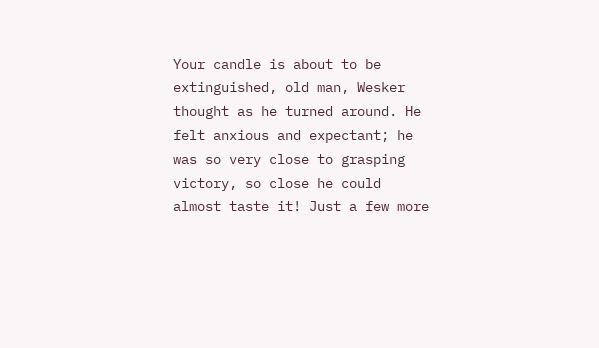Your candle is about to be extinguished, old man, Wesker thought as he turned around. He felt anxious and expectant; he was so very close to grasping victory, so close he could almost taste it! Just a few more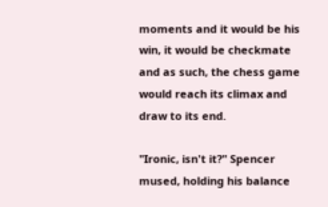moments and it would be his win, it would be checkmate and as such, the chess game would reach its climax and draw to its end.

"Ironic, isn't it?" Spencer mused, holding his balance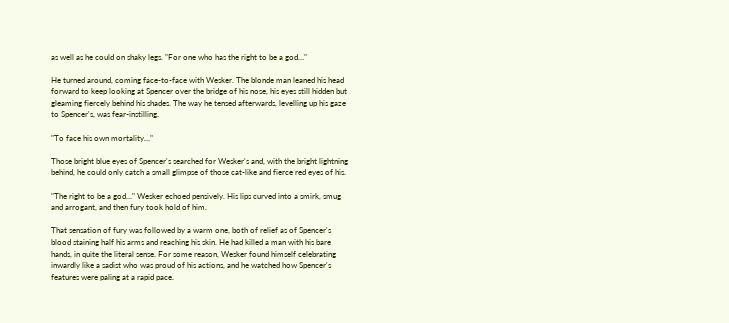as well as he could on shaky legs. "For one who has the right to be a god…"

He turned around, coming face-to-face with Wesker. The blonde man leaned his head forward to keep looking at Spencer over the bridge of his nose, his eyes still hidden but gleaming fiercely behind his shades. The way he tensed afterwards, levelling up his gaze to Spencer's, was fear-instilling.

"To face his own mortality…"

Those bright blue eyes of Spencer's searched for Wesker's and, with the bright lightning behind, he could only catch a small glimpse of those cat-like and fierce red eyes of his.

"The right to be a god…" Wesker echoed pensively. His lips curved into a smirk, smug and arrogant, and then fury took hold of him.

That sensation of fury was followed by a warm one, both of relief as of Spencer's blood staining half his arms and reaching his skin. He had killed a man with his bare hands, in quite the literal sense. For some reason, Wesker found himself celebrating inwardly like a sadist who was proud of his actions, and he watched how Spencer's features were paling at a rapid pace.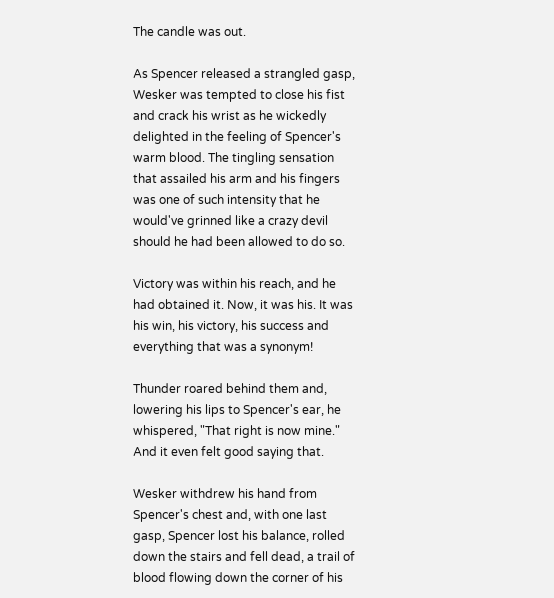The candle was out.

As Spencer released a strangled gasp, Wesker was tempted to close his fist and crack his wrist as he wickedly delighted in the feeling of Spencer's warm blood. The tingling sensation that assailed his arm and his fingers was one of such intensity that he would've grinned like a crazy devil should he had been allowed to do so.

Victory was within his reach, and he had obtained it. Now, it was his. It was his win, his victory, his success and everything that was a synonym!

Thunder roared behind them and, lowering his lips to Spencer's ear, he whispered, "That right is now mine." And it even felt good saying that.

Wesker withdrew his hand from Spencer's chest and, with one last gasp, Spencer lost his balance, rolled down the stairs and fell dead, a trail of blood flowing down the corner of his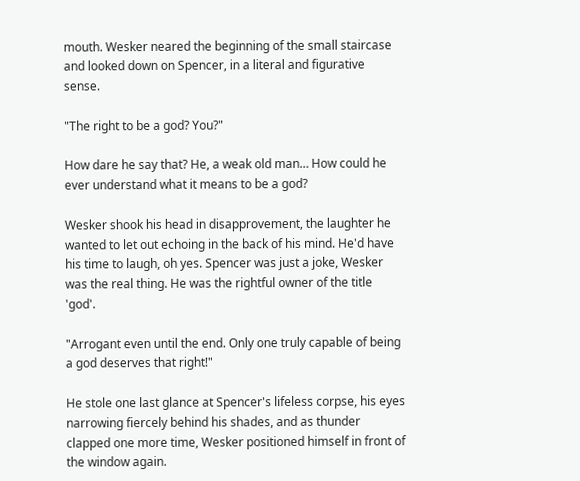mouth. Wesker neared the beginning of the small staircase and looked down on Spencer, in a literal and figurative sense.

"The right to be a god? You?"

How dare he say that? He, a weak old man… How could he ever understand what it means to be a god?

Wesker shook his head in disapprovement, the laughter he wanted to let out echoing in the back of his mind. He'd have his time to laugh, oh yes. Spencer was just a joke, Wesker was the real thing. He was the rightful owner of the title 'god'.

"Arrogant even until the end. Only one truly capable of being a god deserves that right!"

He stole one last glance at Spencer's lifeless corpse, his eyes narrowing fiercely behind his shades, and as thunder clapped one more time, Wesker positioned himself in front of the window again.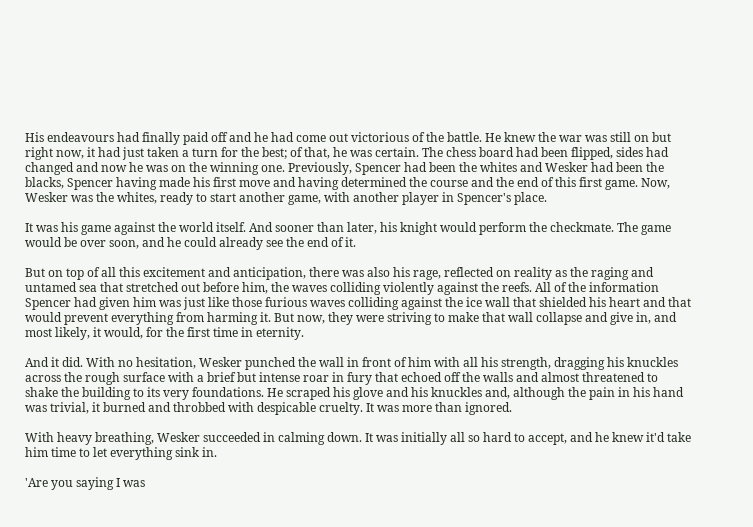His endeavours had finally paid off and he had come out victorious of the battle. He knew the war was still on but right now, it had just taken a turn for the best; of that, he was certain. The chess board had been flipped, sides had changed and now he was on the winning one. Previously, Spencer had been the whites and Wesker had been the blacks, Spencer having made his first move and having determined the course and the end of this first game. Now, Wesker was the whites, ready to start another game, with another player in Spencer's place.

It was his game against the world itself. And sooner than later, his knight would perform the checkmate. The game would be over soon, and he could already see the end of it.

But on top of all this excitement and anticipation, there was also his rage, reflected on reality as the raging and untamed sea that stretched out before him, the waves colliding violently against the reefs. All of the information Spencer had given him was just like those furious waves colliding against the ice wall that shielded his heart and that would prevent everything from harming it. But now, they were striving to make that wall collapse and give in, and most likely, it would, for the first time in eternity.

And it did. With no hesitation, Wesker punched the wall in front of him with all his strength, dragging his knuckles across the rough surface with a brief but intense roar in fury that echoed off the walls and almost threatened to shake the building to its very foundations. He scraped his glove and his knuckles and, although the pain in his hand was trivial, it burned and throbbed with despicable cruelty. It was more than ignored.

With heavy breathing, Wesker succeeded in calming down. It was initially all so hard to accept, and he knew it'd take him time to let everything sink in.

'Are you saying I was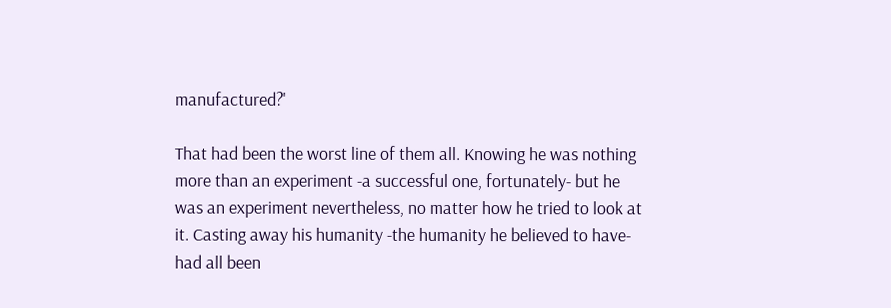manufactured?'

That had been the worst line of them all. Knowing he was nothing more than an experiment -a successful one, fortunately- but he was an experiment nevertheless, no matter how he tried to look at it. Casting away his humanity -the humanity he believed to have- had all been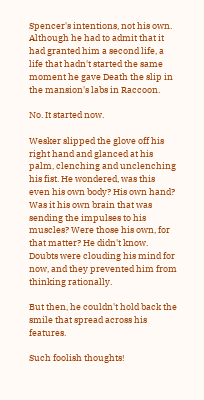Spencer's intentions, not his own. Although he had to admit that it had granted him a second life, a life that hadn't started the same moment he gave Death the slip in the mansion's labs in Raccoon.

No. It started now.

Wesker slipped the glove off his right hand and glanced at his palm, clenching and unclenching his fist. He wondered, was this even his own body? His own hand? Was it his own brain that was sending the impulses to his muscles? Were those his own, for that matter? He didn't know. Doubts were clouding his mind for now, and they prevented him from thinking rationally.

But then, he couldn't hold back the smile that spread across his features.

Such foolish thoughts!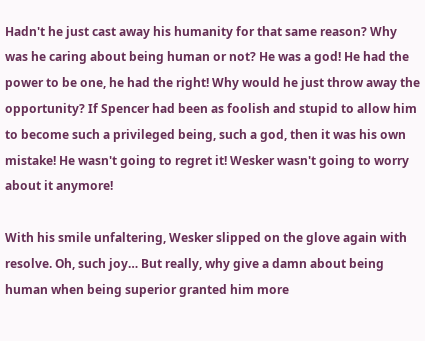Hadn't he just cast away his humanity for that same reason? Why was he caring about being human or not? He was a god! He had the power to be one, he had the right! Why would he just throw away the opportunity? If Spencer had been as foolish and stupid to allow him to become such a privileged being, such a god, then it was his own mistake! He wasn't going to regret it! Wesker wasn't going to worry about it anymore!

With his smile unfaltering, Wesker slipped on the glove again with resolve. Oh, such joy… But really, why give a damn about being human when being superior granted him more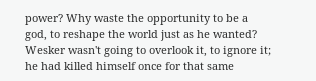power? Why waste the opportunity to be a god, to reshape the world just as he wanted? Wesker wasn't going to overlook it, to ignore it; he had killed himself once for that same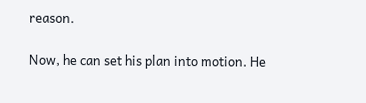reason.

Now, he can set his plan into motion. He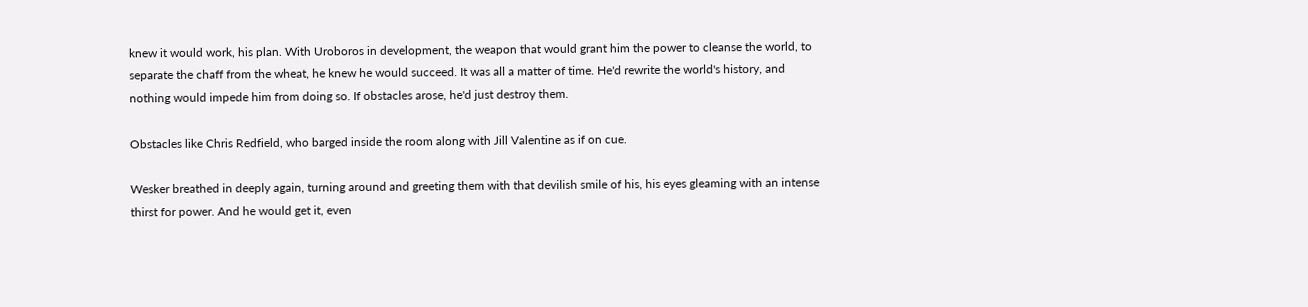knew it would work, his plan. With Uroboros in development, the weapon that would grant him the power to cleanse the world, to separate the chaff from the wheat, he knew he would succeed. It was all a matter of time. He'd rewrite the world's history, and nothing would impede him from doing so. If obstacles arose, he'd just destroy them.

Obstacles like Chris Redfield, who barged inside the room along with Jill Valentine as if on cue.

Wesker breathed in deeply again, turning around and greeting them with that devilish smile of his, his eyes gleaming with an intense thirst for power. And he would get it, even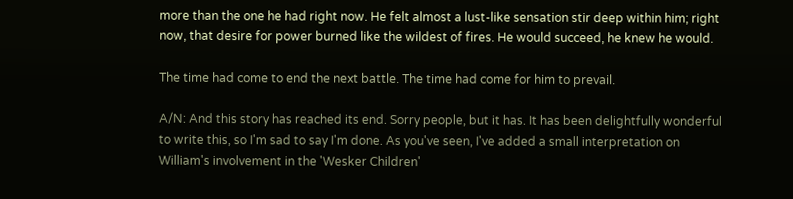more than the one he had right now. He felt almost a lust-like sensation stir deep within him; right now, that desire for power burned like the wildest of fires. He would succeed, he knew he would.

The time had come to end the next battle. The time had come for him to prevail.

A/N: And this story has reached its end. Sorry people, but it has. It has been delightfully wonderful to write this, so I'm sad to say I'm done. As you've seen, I've added a small interpretation on William's involvement in the 'Wesker Children'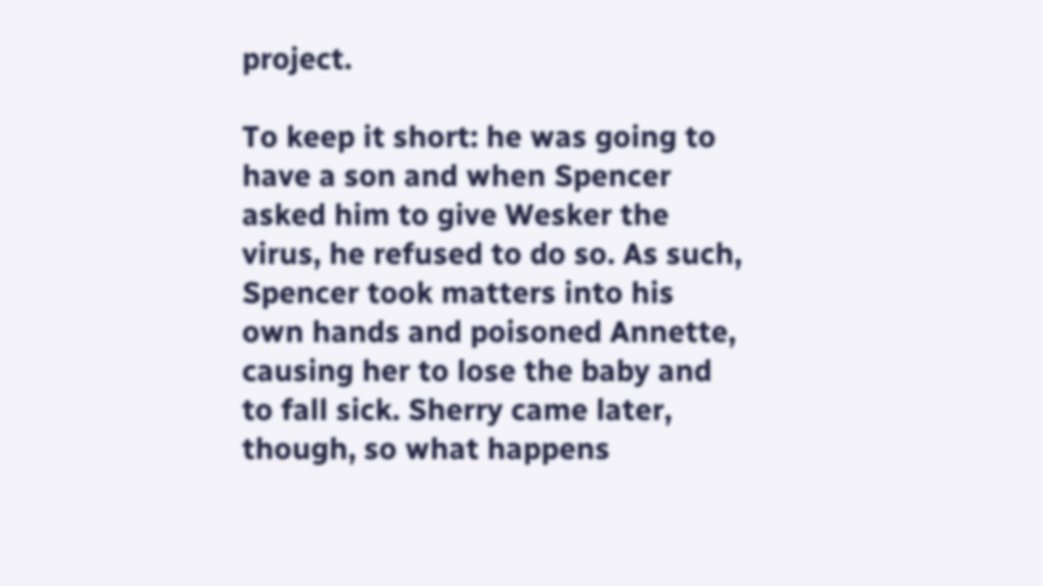project.

To keep it short: he was going to have a son and when Spencer asked him to give Wesker the virus, he refused to do so. As such, Spencer took matters into his own hands and poisoned Annette, causing her to lose the baby and to fall sick. Sherry came later, though, so what happens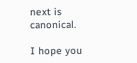next is canonical.

I hope you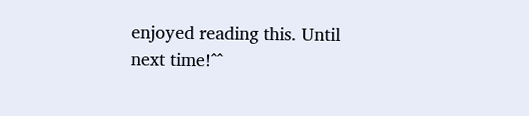enjoyed reading this. Until next time!^^